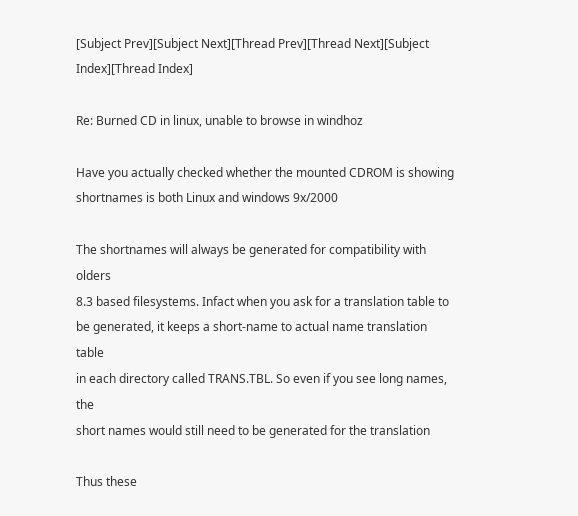[Subject Prev][Subject Next][Thread Prev][Thread Next][Subject Index][Thread Index]

Re: Burned CD in linux, unable to browse in windhoz

Have you actually checked whether the mounted CDROM is showing shortnames is both Linux and windows 9x/2000

The shortnames will always be generated for compatibility with olders
8.3 based filesystems. Infact when you ask for a translation table to
be generated, it keeps a short-name to actual name translation table
in each directory called TRANS.TBL. So even if you see long names, the
short names would still need to be generated for the translation

Thus these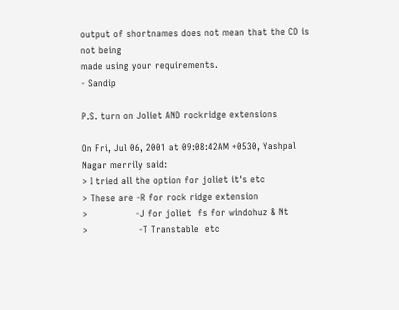output of shortnames does not mean that the CD is not being
made using your requirements.
- Sandip

P.S. turn on Joliet AND rockridge extensions

On Fri, Jul 06, 2001 at 09:08:42AM +0530, Yashpal Nagar merrily said:
> I tried all the option for joliet it's etc
> These are -R for rock ridge extension
>                -J for joliet  fs for windohuz & Nt
>                 -T Transtable  etc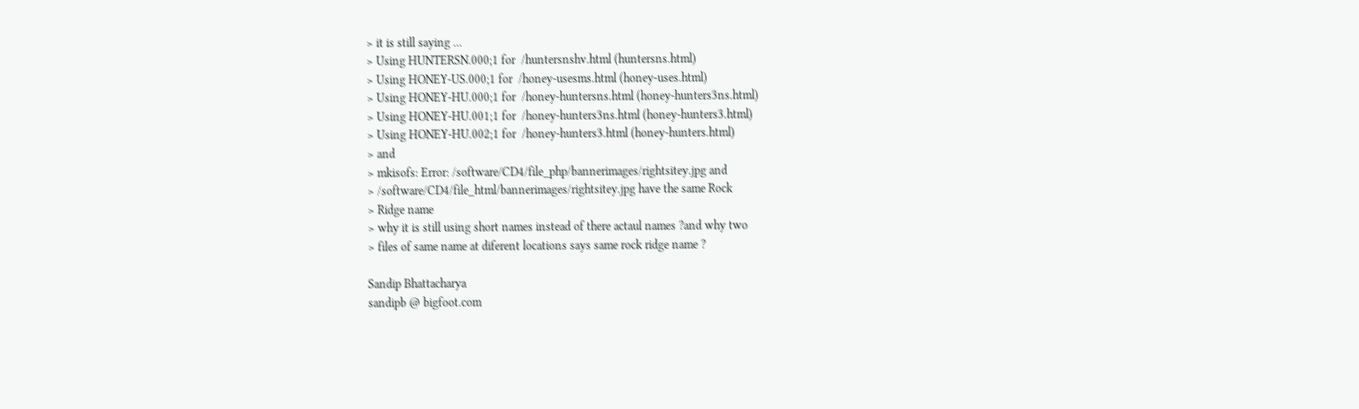> it is still saying ...
> Using HUNTERSN.000;1 for  /huntersnshv.html (huntersns.html)
> Using HONEY-US.000;1 for  /honey-usesms.html (honey-uses.html)
> Using HONEY-HU.000;1 for  /honey-huntersns.html (honey-hunters3ns.html)
> Using HONEY-HU.001;1 for  /honey-hunters3ns.html (honey-hunters3.html)
> Using HONEY-HU.002;1 for  /honey-hunters3.html (honey-hunters.html)
> and
> mkisofs: Error: /software/CD4/file_php/bannerimages/rightsitey.jpg and
> /software/CD4/file_html/bannerimages/rightsitey.jpg have the same Rock
> Ridge name
> why it is still using short names instead of there actaul names ?and why two
> files of same name at diferent locations says same rock ridge name ?

Sandip Bhattacharya
sandipb @ bigfoot.com